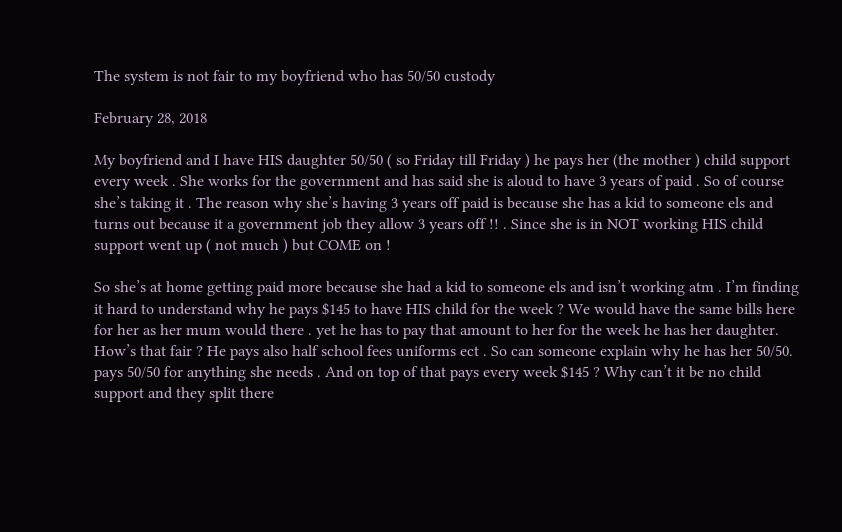The system is not fair to my boyfriend who has 50/50 custody

February 28, 2018

My boyfriend and I have HIS daughter 50/50 ( so Friday till Friday ) he pays her (the mother ) child support every week . She works for the government and has said she is aloud to have 3 years of paid . So of course she’s taking it . The reason why she’s having 3 years off paid is because she has a kid to someone els and turns out because it a government job they allow 3 years off !! . Since she is in NOT working HIS child support went up ( not much ) but COME on !

So she’s at home getting paid more because she had a kid to someone els and isn’t working atm . I’m finding it hard to understand why he pays $145 to have HIS child for the week ? We would have the same bills here for her as her mum would there . yet he has to pay that amount to her for the week he has her daughter. How’s that fair ? He pays also half school fees uniforms ect . So can someone explain why he has her 50/50. pays 50/50 for anything she needs . And on top of that pays every week $145 ? Why can’t it be no child support and they split there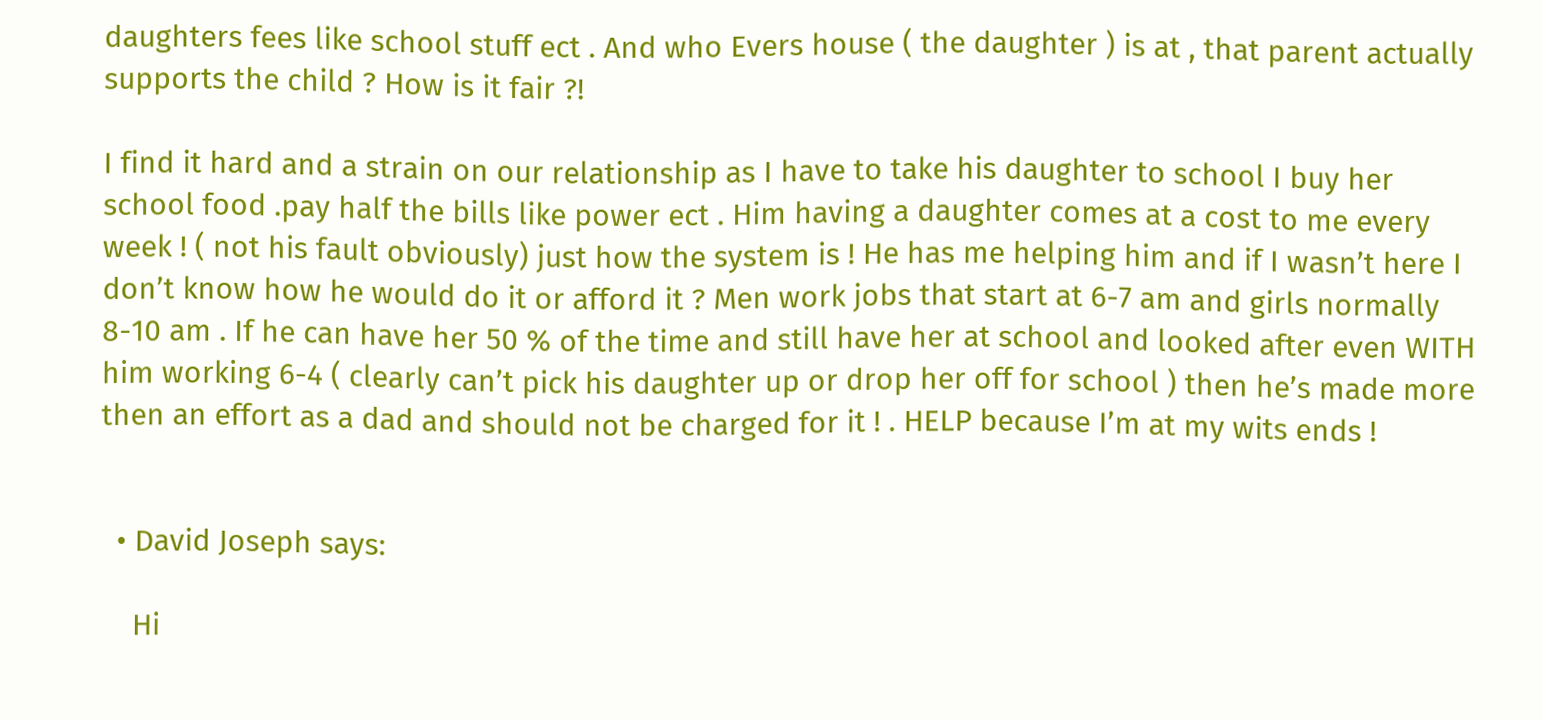daughters fees like school stuff ect . And who Evers house ( the daughter ) is at , that parent actually supports the child ? How is it fair ?!

I find it hard and a strain on our relationship as I have to take his daughter to school I buy her school food .pay half the bills like power ect . Him having a daughter comes at a cost to me every week ! ( not his fault obviously) just how the system is ! He has me helping him and if I wasn’t here I don’t know how he would do it or afford it ? Men work jobs that start at 6-7 am and girls normally 8-10 am . If he can have her 50 % of the time and still have her at school and looked after even WITH him working 6-4 ( clearly can’t pick his daughter up or drop her off for school ) then he’s made more then an effort as a dad and should not be charged for it ! . HELP because I’m at my wits ends !


  • David Joseph says:

    Hi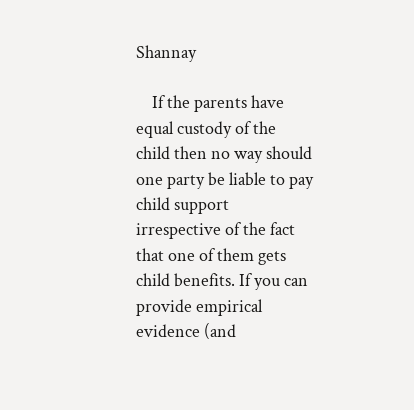Shannay

    If the parents have equal custody of the child then no way should one party be liable to pay child support irrespective of the fact that one of them gets child benefits. If you can provide empirical evidence (and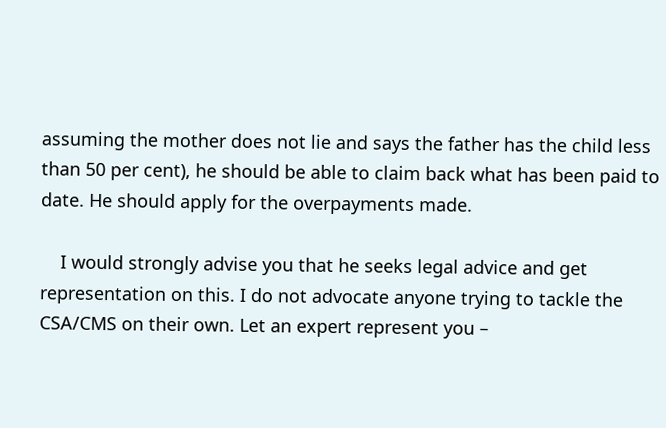assuming the mother does not lie and says the father has the child less than 50 per cent), he should be able to claim back what has been paid to date. He should apply for the overpayments made.

    I would strongly advise you that he seeks legal advice and get representation on this. I do not advocate anyone trying to tackle the CSA/CMS on their own. Let an expert represent you –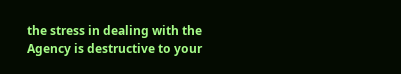the stress in dealing with the Agency is destructive to your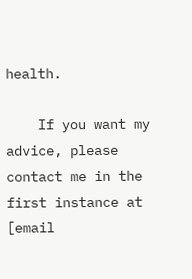health.

    If you want my advice, please contact me in the first instance at [email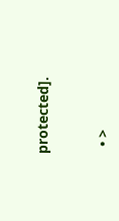protected].


  • >